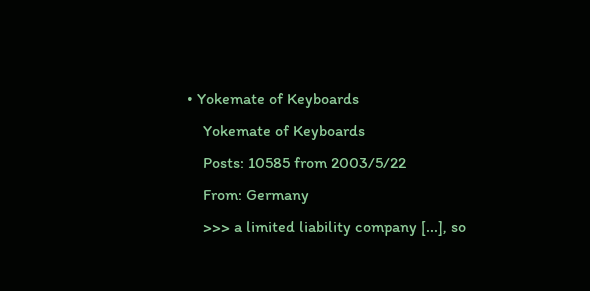• Yokemate of Keyboards
    Yokemate of Keyboards
    Posts: 10585 from 2003/5/22
    From: Germany
    >>> a limited liability company [...], so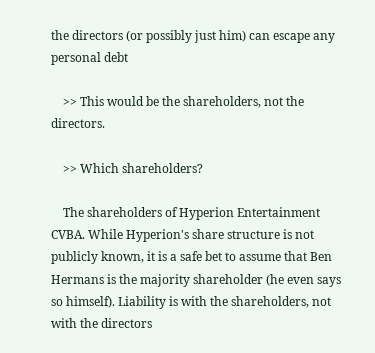the directors (or possibly just him) can escape any personal debt

    >> This would be the shareholders, not the directors.

    >> Which shareholders?

    The shareholders of Hyperion Entertainment CVBA. While Hyperion's share structure is not publicly known, it is a safe bet to assume that Ben Hermans is the majority shareholder (he even says so himself). Liability is with the shareholders, not with the directors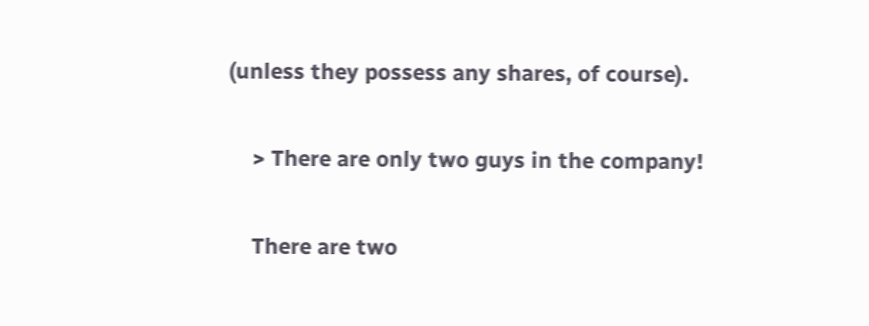(unless they possess any shares, of course).

    > There are only two guys in the company!

    There are two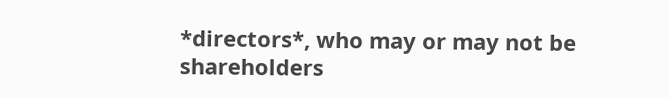*directors*, who may or may not be shareholders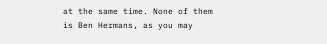at the same time. None of them is Ben Hermans, as you may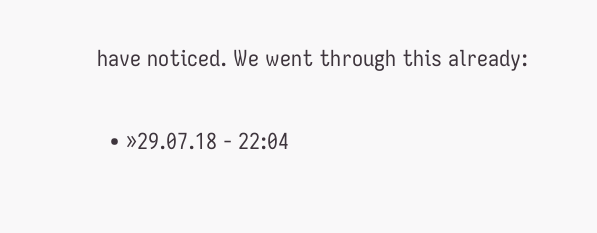have noticed. We went through this already:

  • »29.07.18 - 22:04